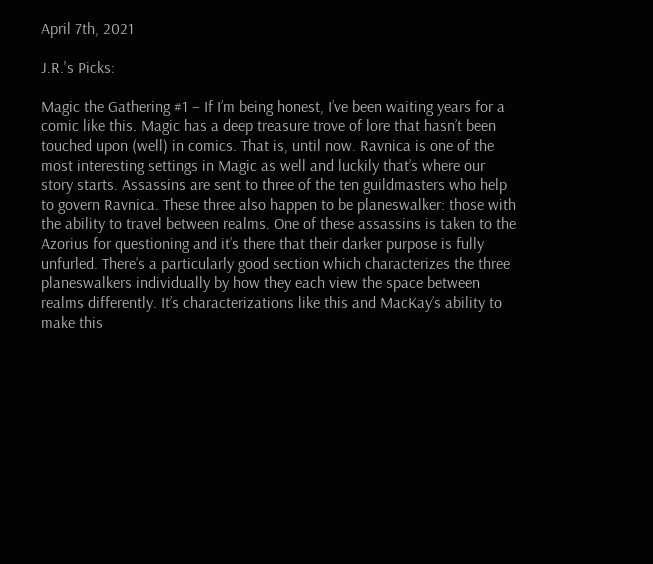April 7th, 2021

J.R.'s Picks:

Magic the Gathering #1 – If I’m being honest, I’ve been waiting years for a comic like this. Magic has a deep treasure trove of lore that hasn’t been touched upon (well) in comics. That is, until now. Ravnica is one of the most interesting settings in Magic as well and luckily that’s where our story starts. Assassins are sent to three of the ten guildmasters who help to govern Ravnica. These three also happen to be planeswalker: those with the ability to travel between realms. One of these assassins is taken to the Azorius for questioning and it’s there that their darker purpose is fully unfurled. There’s a particularly good section which characterizes the three planeswalkers individually by how they each view the space between realms differently. It’s characterizations like this and MacKay’s ability to make this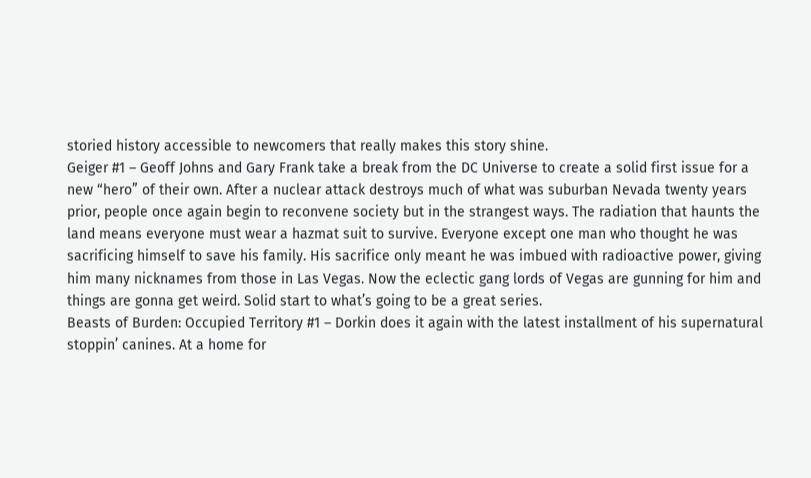storied history accessible to newcomers that really makes this story shine.
Geiger #1 – Geoff Johns and Gary Frank take a break from the DC Universe to create a solid first issue for a new “hero” of their own. After a nuclear attack destroys much of what was suburban Nevada twenty years prior, people once again begin to reconvene society but in the strangest ways. The radiation that haunts the land means everyone must wear a hazmat suit to survive. Everyone except one man who thought he was sacrificing himself to save his family. His sacrifice only meant he was imbued with radioactive power, giving him many nicknames from those in Las Vegas. Now the eclectic gang lords of Vegas are gunning for him and things are gonna get weird. Solid start to what’s going to be a great series.
Beasts of Burden: Occupied Territory #1 – Dorkin does it again with the latest installment of his supernatural stoppin’ canines. At a home for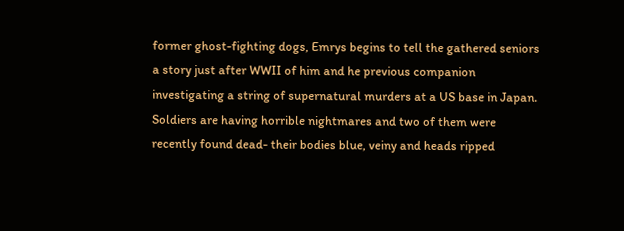former ghost-fighting dogs, Emrys begins to tell the gathered seniors a story just after WWII of him and he previous companion investigating a string of supernatural murders at a US base in Japan. Soldiers are having horrible nightmares and two of them were recently found dead- their bodies blue, veiny and heads ripped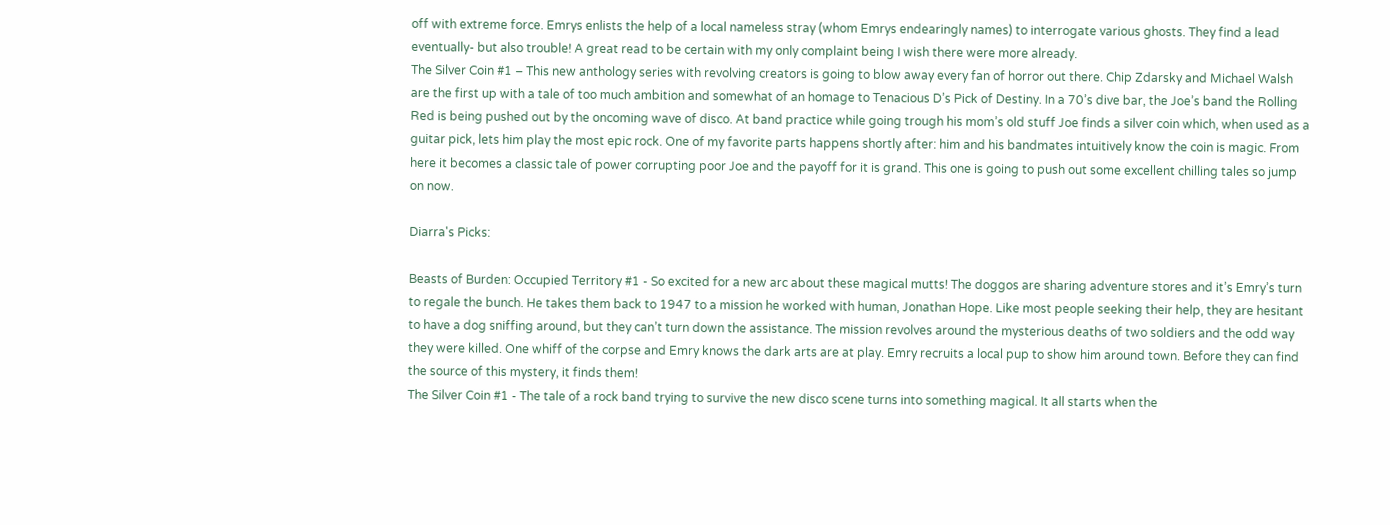off with extreme force. Emrys enlists the help of a local nameless stray (whom Emrys endearingly names) to interrogate various ghosts. They find a lead eventually- but also trouble! A great read to be certain with my only complaint being I wish there were more already.
The Silver Coin #1 – This new anthology series with revolving creators is going to blow away every fan of horror out there. Chip Zdarsky and Michael Walsh are the first up with a tale of too much ambition and somewhat of an homage to Tenacious D’s Pick of Destiny. In a 70’s dive bar, the Joe’s band the Rolling Red is being pushed out by the oncoming wave of disco. At band practice while going trough his mom’s old stuff Joe finds a silver coin which, when used as a guitar pick, lets him play the most epic rock. One of my favorite parts happens shortly after: him and his bandmates intuitively know the coin is magic. From here it becomes a classic tale of power corrupting poor Joe and the payoff for it is grand. This one is going to push out some excellent chilling tales so jump on now.

Diarra's Picks:

Beasts of Burden: Occupied Territory #1 - So excited for a new arc about these magical mutts! The doggos are sharing adventure stores and it’s Emry’s turn to regale the bunch. He takes them back to 1947 to a mission he worked with human, Jonathan Hope. Like most people seeking their help, they are hesitant to have a dog sniffing around, but they can’t turn down the assistance. The mission revolves around the mysterious deaths of two soldiers and the odd way they were killed. One whiff of the corpse and Emry knows the dark arts are at play. Emry recruits a local pup to show him around town. Before they can find the source of this mystery, it finds them!
The Silver Coin #1 - The tale of a rock band trying to survive the new disco scene turns into something magical. It all starts when the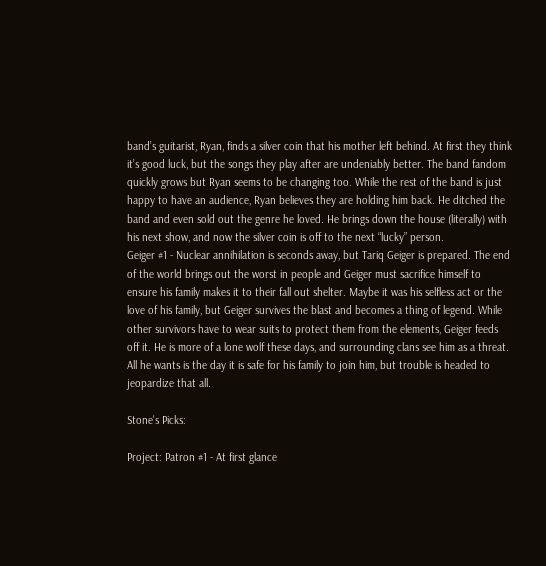band’s guitarist, Ryan, finds a silver coin that his mother left behind. At first they think it’s good luck, but the songs they play after are undeniably better. The band fandom quickly grows but Ryan seems to be changing too. While the rest of the band is just happy to have an audience, Ryan believes they are holding him back. He ditched the band and even sold out the genre he loved. He brings down the house (literally) with his next show, and now the silver coin is off to the next “lucky” person.
Geiger #1 - Nuclear annihilation is seconds away, but Tariq Geiger is prepared. The end of the world brings out the worst in people and Geiger must sacrifice himself to ensure his family makes it to their fall out shelter. Maybe it was his selfless act or the love of his family, but Geiger survives the blast and becomes a thing of legend. While other survivors have to wear suits to protect them from the elements, Geiger feeds off it. He is more of a lone wolf these days, and surrounding clans see him as a threat. All he wants is the day it is safe for his family to join him, but trouble is headed to jeopardize that all.

Stone's Picks:

Project: Patron #1 - At first glance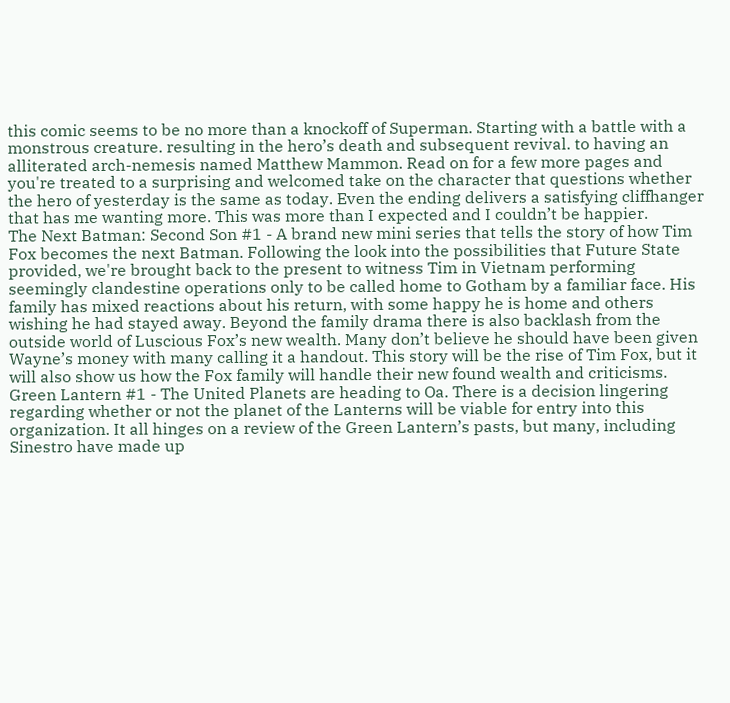this comic seems to be no more than a knockoff of Superman. Starting with a battle with a monstrous creature. resulting in the hero’s death and subsequent revival. to having an alliterated arch-nemesis named Matthew Mammon. Read on for a few more pages and you're treated to a surprising and welcomed take on the character that questions whether the hero of yesterday is the same as today. Even the ending delivers a satisfying cliffhanger that has me wanting more. This was more than I expected and I couldn’t be happier.
The Next Batman: Second Son #1 - A brand new mini series that tells the story of how Tim Fox becomes the next Batman. Following the look into the possibilities that Future State provided, we're brought back to the present to witness Tim in Vietnam performing seemingly clandestine operations only to be called home to Gotham by a familiar face. His family has mixed reactions about his return, with some happy he is home and others wishing he had stayed away. Beyond the family drama there is also backlash from the outside world of Luscious Fox’s new wealth. Many don’t believe he should have been given Wayne’s money with many calling it a handout. This story will be the rise of Tim Fox, but it will also show us how the Fox family will handle their new found wealth and criticisms.
Green Lantern #1 - The United Planets are heading to Oa. There is a decision lingering regarding whether or not the planet of the Lanterns will be viable for entry into this organization. It all hinges on a review of the Green Lantern’s pasts, but many, including Sinestro have made up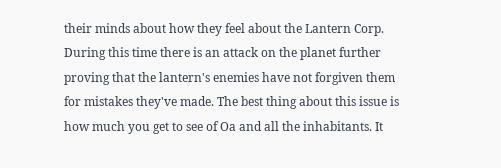their minds about how they feel about the Lantern Corp. During this time there is an attack on the planet further proving that the lantern's enemies have not forgiven them for mistakes they've made. The best thing about this issue is how much you get to see of Oa and all the inhabitants. It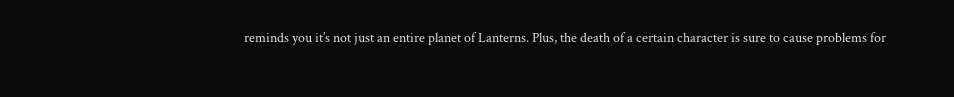reminds you it’s not just an entire planet of Lanterns. Plus, the death of a certain character is sure to cause problems for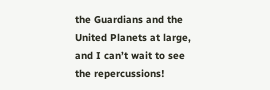the Guardians and the United Planets at large, and I can’t wait to see the repercussions!